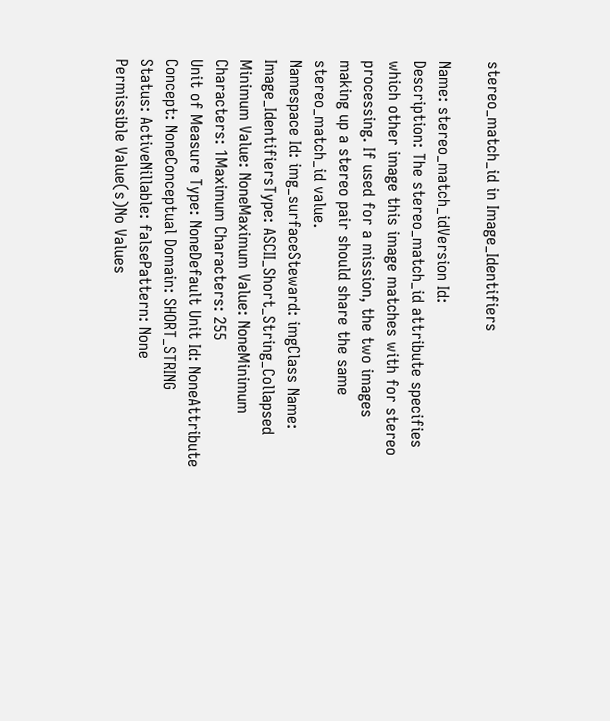stereo_match_id in Image_Identifiers

Name: stereo_match_idVersion Id:
Description: The stereo_match_id attribute specifies which other image this image matches with for stereo processing. If used for a mission, the two images making up a stereo pair should share the same stereo_match_id value.
Namespace Id: img_surfaceSteward: imgClass Name: Image_IdentifiersType: ASCII_Short_String_Collapsed
Minimum Value: NoneMaximum Value: NoneMinimum Characters: 1Maximum Characters: 255
Unit of Measure Type: NoneDefault Unit Id: NoneAttribute Concept: NoneConceptual Domain: SHORT_STRING
Status: ActiveNillable: falsePattern: None
Permissible Value(s)No Values